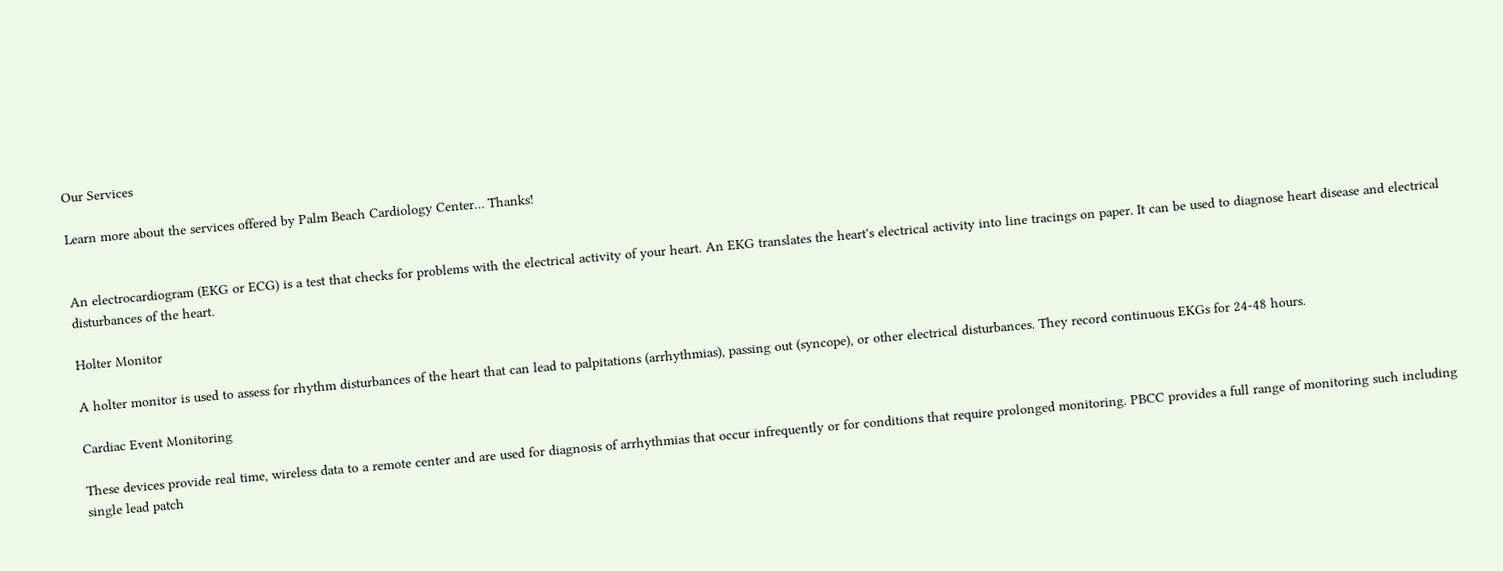Our Services

Learn more about the services offered by Palm Beach Cardiology Center… Thanks!


An electrocardiogram (EKG or ECG) is a test that checks for problems with the electrical activity of your heart. An EKG translates the heart's electrical activity into line tracings on paper. It can be used to diagnose heart disease and electrical disturbances of the heart.

Holter Monitor

A holter monitor is used to assess for rhythm disturbances of the heart that can lead to palpitations (arrhythmias), passing out (syncope), or other electrical disturbances. They record continuous EKGs for 24-48 hours.

Cardiac Event Monitoring

These devices provide real time, wireless data to a remote center and are used for diagnosis of arrhythmias that occur infrequently or for conditions that require prolonged monitoring. PBCC provides a full range of monitoring such including single lead patch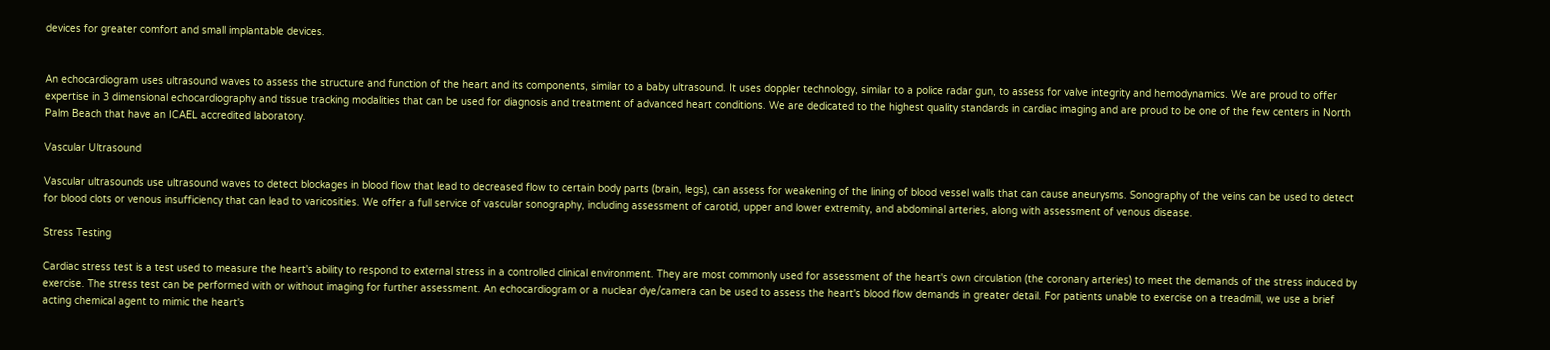devices for greater comfort and small implantable devices.


An echocardiogram uses ultrasound waves to assess the structure and function of the heart and its components, similar to a baby ultrasound. It uses doppler technology, similar to a police radar gun, to assess for valve integrity and hemodynamics. We are proud to offer expertise in 3 dimensional echocardiography and tissue tracking modalities that can be used for diagnosis and treatment of advanced heart conditions. We are dedicated to the highest quality standards in cardiac imaging and are proud to be one of the few centers in North Palm Beach that have an ICAEL accredited laboratory.

Vascular Ultrasound

Vascular ultrasounds use ultrasound waves to detect blockages in blood flow that lead to decreased flow to certain body parts (brain, legs), can assess for weakening of the lining of blood vessel walls that can cause aneurysms. Sonography of the veins can be used to detect for blood clots or venous insufficiency that can lead to varicosities. We offer a full service of vascular sonography, including assessment of carotid, upper and lower extremity, and abdominal arteries, along with assessment of venous disease.

Stress Testing

Cardiac stress test is a test used to measure the heart's ability to respond to external stress in a controlled clinical environment. They are most commonly used for assessment of the heart's own circulation (the coronary arteries) to meet the demands of the stress induced by exercise. The stress test can be performed with or without imaging for further assessment. An echocardiogram or a nuclear dye/camera can be used to assess the heart's blood flow demands in greater detail. For patients unable to exercise on a treadmill, we use a brief acting chemical agent to mimic the heart's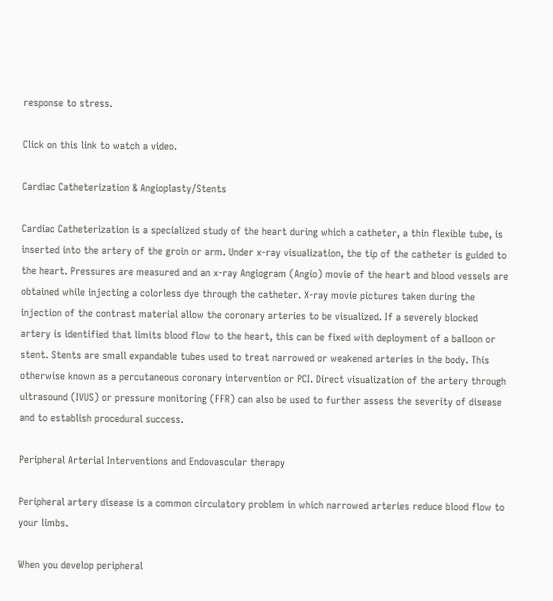response to stress.

Click on this link to watch a video.

Cardiac Catheterization & Angioplasty/Stents

Cardiac Catheterization is a specialized study of the heart during which a catheter, a thin flexible tube, is inserted into the artery of the groin or arm. Under x-ray visualization, the tip of the catheter is guided to the heart. Pressures are measured and an x-ray Angiogram (Angio) movie of the heart and blood vessels are obtained while injecting a colorless dye through the catheter. X-ray movie pictures taken during the injection of the contrast material allow the coronary arteries to be visualized. If a severely blocked artery is identified that limits blood flow to the heart, this can be fixed with deployment of a balloon or stent. Stents are small expandable tubes used to treat narrowed or weakened arteries in the body. This otherwise known as a percutaneous coronary intervention or PCI. Direct visualization of the artery through ultrasound (IVUS) or pressure monitoring (FFR) can also be used to further assess the severity of disease and to establish procedural success.

Peripheral Arterial Interventions and Endovascular therapy

Peripheral artery disease is a common circulatory problem in which narrowed arteries reduce blood flow to your limbs.

When you develop peripheral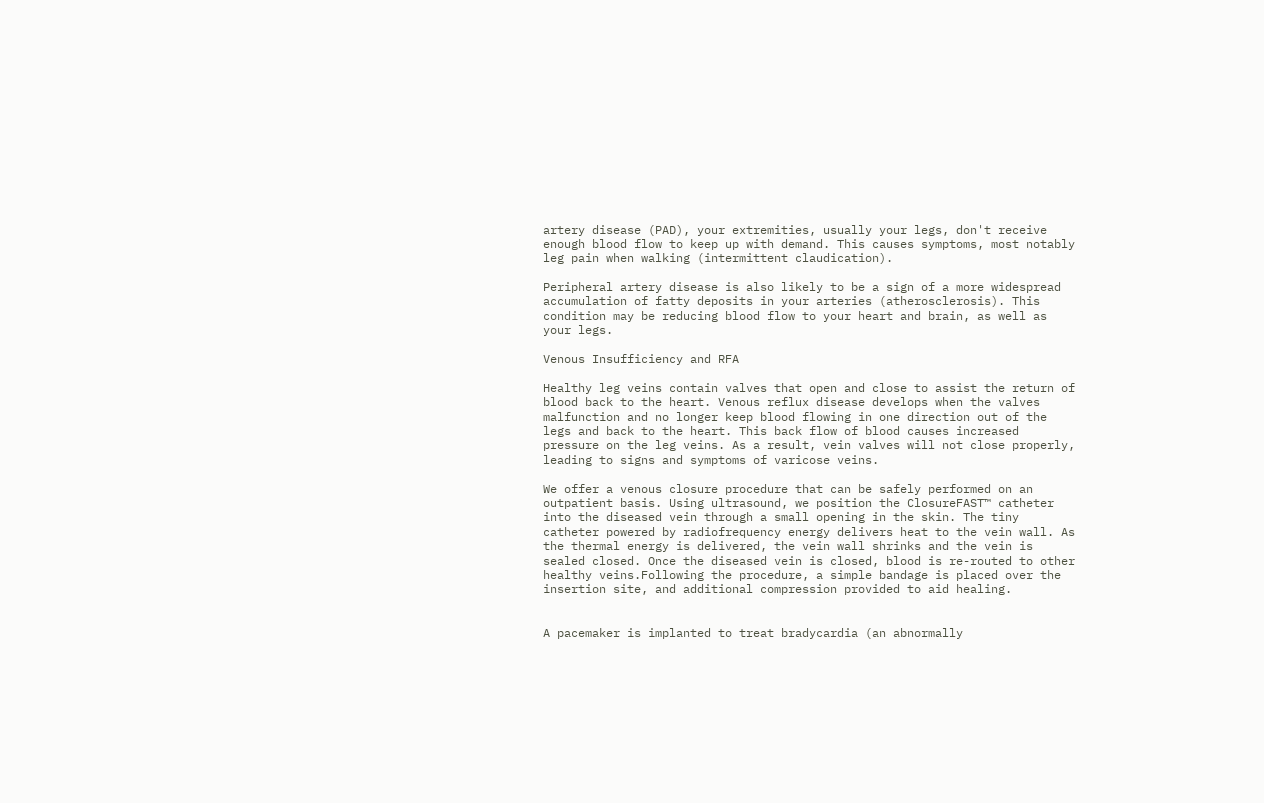artery disease (PAD), your extremities, usually your legs, don't receive enough blood flow to keep up with demand. This causes symptoms, most notably leg pain when walking (intermittent claudication).

Peripheral artery disease is also likely to be a sign of a more widespread accumulation of fatty deposits in your arteries (atherosclerosis). This condition may be reducing blood flow to your heart and brain, as well as your legs.

Venous Insufficiency and RFA

Healthy leg veins contain valves that open and close to assist the return of blood back to the heart. Venous reflux disease develops when the valves malfunction and no longer keep blood flowing in one direction out of the legs and back to the heart. This back flow of blood causes increased pressure on the leg veins. As a result, vein valves will not close properly, leading to signs and symptoms of varicose veins.

We offer a venous closure procedure that can be safely performed on an outpatient basis. Using ultrasound, we position the ClosureFAST™ catheter into the diseased vein through a small opening in the skin. The tiny catheter powered by radiofrequency energy delivers heat to the vein wall. As the thermal energy is delivered, the vein wall shrinks and the vein is sealed closed. Once the diseased vein is closed, blood is re-routed to other healthy veins.Following the procedure, a simple bandage is placed over the insertion site, and additional compression provided to aid healing.


A pacemaker is implanted to treat bradycardia (an abnormally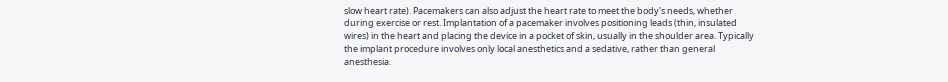slow heart rate). Pacemakers can also adjust the heart rate to meet the body's needs, whether during exercise or rest. Implantation of a pacemaker involves positioning leads (thin, insulated wires) in the heart and placing the device in a pocket of skin, usually in the shoulder area. Typically the implant procedure involves only local anesthetics and a sedative, rather than general anesthesia.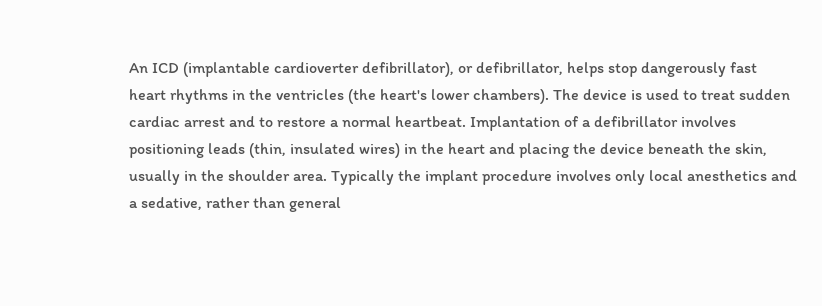An ICD (implantable cardioverter defibrillator), or defibrillator, helps stop dangerously fast heart rhythms in the ventricles (the heart's lower chambers). The device is used to treat sudden cardiac arrest and to restore a normal heartbeat. Implantation of a defibrillator involves positioning leads (thin, insulated wires) in the heart and placing the device beneath the skin, usually in the shoulder area. Typically the implant procedure involves only local anesthetics and a sedative, rather than general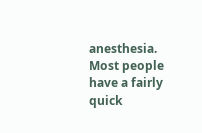anesthesia. Most people have a fairly quick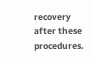recovery after these procedures.